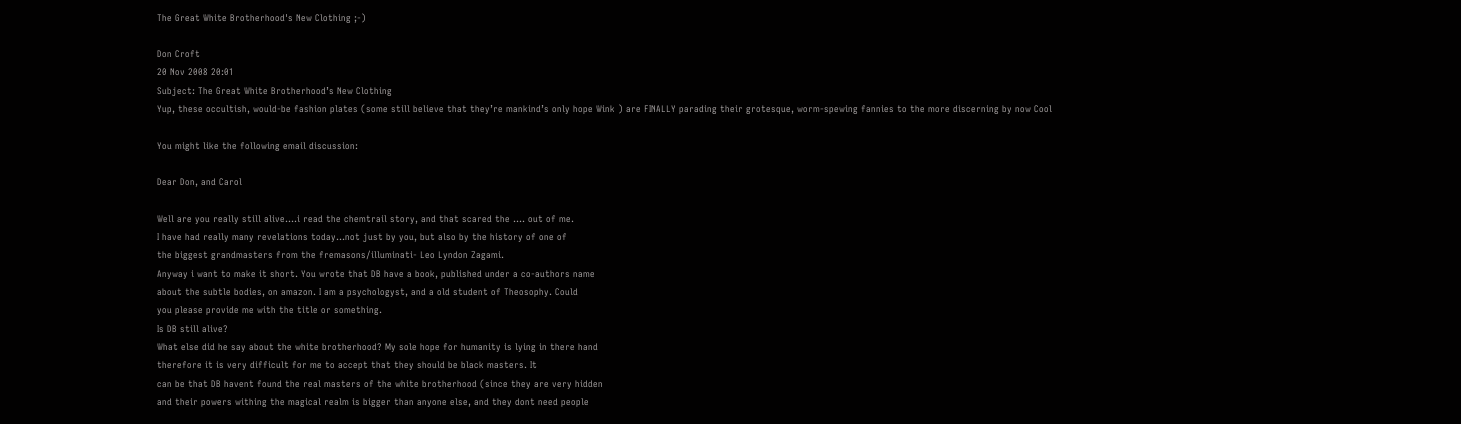The Great White Brotherhood's New Clothing ;-)

Don Croft
20 Nov 2008 20:01
Subject: The Great White Brotherhood’s New Clothing
Yup, these occultish, would-be fashion plates (some still believe that they’re mankind’s only hope Wink ) are FINALLY parading their grotesque, worm-spewing fannies to the more discerning by now Cool

You might like the following email discussion:

Dear Don, and Carol

Well are you really still alive….i read the chemtrail story, and that scared the …. out of me.
I have had really many revelations today…not just by you, but also by the history of one of
the biggest grandmasters from the fremasons/illuminati- Leo Lyndon Zagami.
Anyway i want to make it short. You wrote that DB have a book, published under a co-authors name
about the subtle bodies, on amazon. I am a psychologyst, and a old student of Theosophy. Could
you please provide me with the title or something.
Is DB still alive?
What else did he say about the white brotherhood? My sole hope for humanity is lying in there hand
therefore it is very difficult for me to accept that they should be black masters. It
can be that DB havent found the real masters of the white brotherhood (since they are very hidden
and their powers withing the magical realm is bigger than anyone else, and they dont need people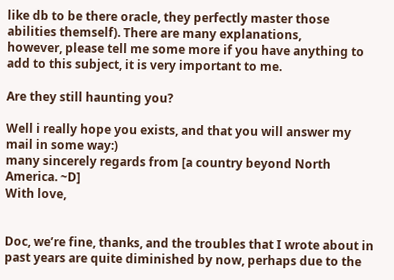like db to be there oracle, they perfectly master those abilities themself). There are many explanations,
however, please tell me some more if you have anything to add to this subject, it is very important to me.

Are they still haunting you?

Well i really hope you exists, and that you will answer my mail in some way:)
many sincerely regards from [a country beyond North America. ~D]
With love,


Doc, we’re fine, thanks, and the troubles that I wrote about in past years are quite diminished by now, perhaps due to the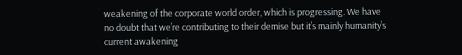weakening of the corporate world order, which is progressing. We have no doubt that we’re contributing to their demise but it’s mainly humanity’s current awakening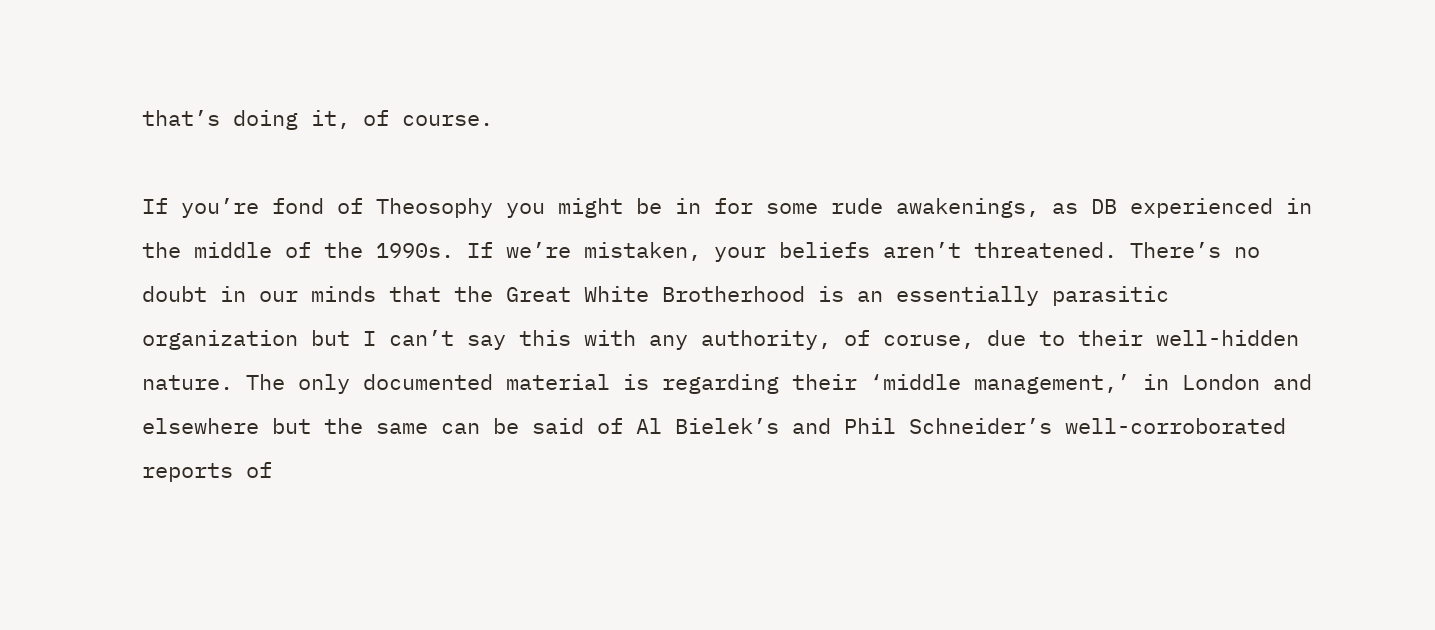that’s doing it, of course.

If you’re fond of Theosophy you might be in for some rude awakenings, as DB experienced in the middle of the 1990s. If we’re mistaken, your beliefs aren’t threatened. There’s no doubt in our minds that the Great White Brotherhood is an essentially parasitic organization but I can’t say this with any authority, of coruse, due to their well-hidden nature. The only documented material is regarding their ‘middle management,’ in London and elsewhere but the same can be said of Al Bielek’s and Phil Schneider’s well-corroborated reports of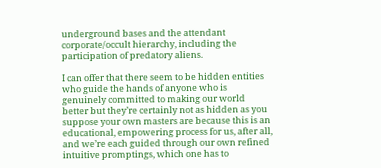underground bases and the attendant corporate/occult hierarchy, including the participation of predatory aliens.

I can offer that there seem to be hidden entities who guide the hands of anyone who is genuinely committed to making our world better but they’re certainly not as hidden as you suppose your own masters are because this is an educational, empowering process for us, after all, and we’re each guided through our own refined intuitive promptings, which one has to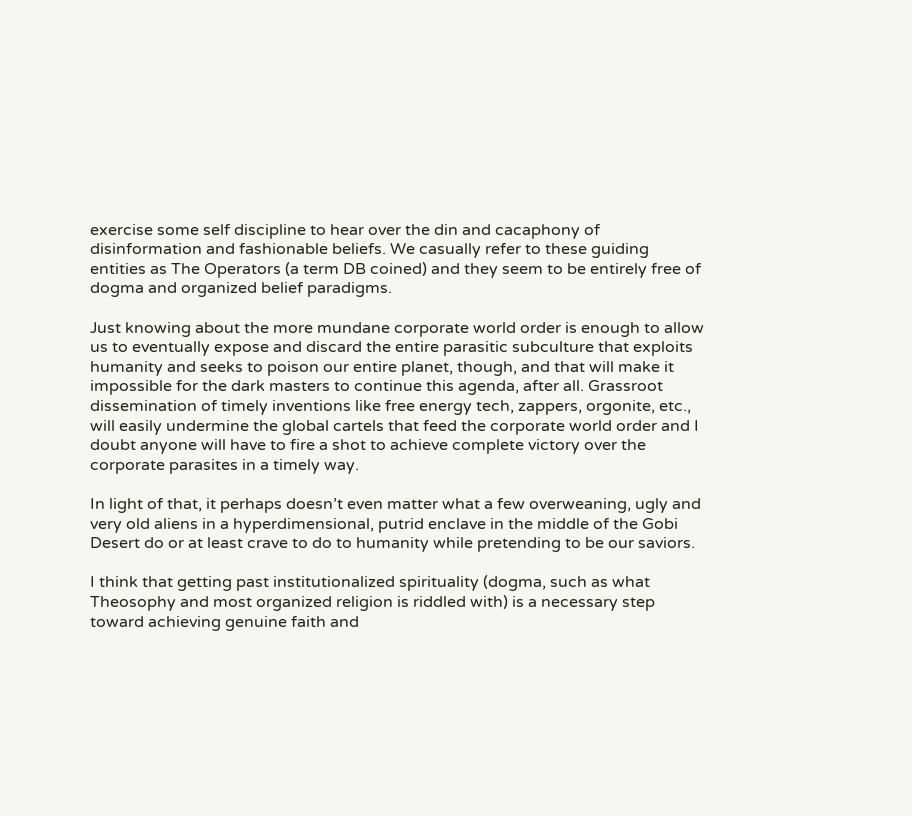exercise some self discipline to hear over the din and cacaphony of disinformation and fashionable beliefs. We casually refer to these guiding entities as The Operators (a term DB coined) and they seem to be entirely free of dogma and organized belief paradigms.

Just knowing about the more mundane corporate world order is enough to allow us to eventually expose and discard the entire parasitic subculture that exploits humanity and seeks to poison our entire planet, though, and that will make it impossible for the dark masters to continue this agenda, after all. Grassroot dissemination of timely inventions like free energy tech, zappers, orgonite, etc., will easily undermine the global cartels that feed the corporate world order and I doubt anyone will have to fire a shot to achieve complete victory over the corporate parasites in a timely way.

In light of that, it perhaps doesn’t even matter what a few overweaning, ugly and very old aliens in a hyperdimensional, putrid enclave in the middle of the Gobi Desert do or at least crave to do to humanity while pretending to be our saviors.

I think that getting past institutionalized spirituality (dogma, such as what Theosophy and most organized religion is riddled with) is a necessary step toward achieving genuine faith and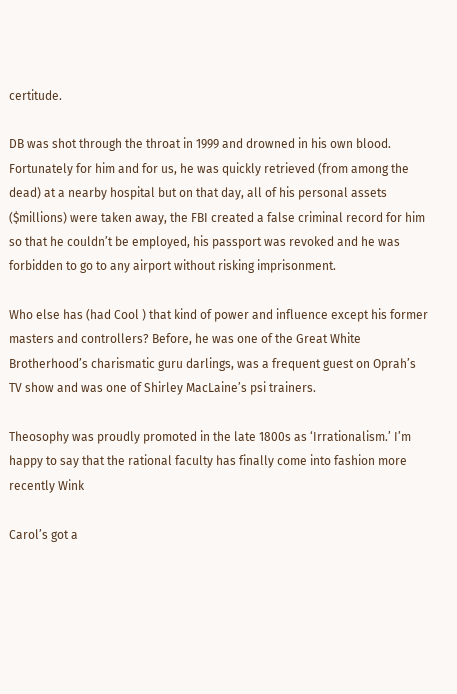certitude.

DB was shot through the throat in 1999 and drowned in his own blood. Fortunately for him and for us, he was quickly retrieved (from among the dead) at a nearby hospital but on that day, all of his personal assets ($millions) were taken away, the FBI created a false criminal record for him so that he couldn’t be employed, his passport was revoked and he was forbidden to go to any airport without risking imprisonment.

Who else has (had Cool ) that kind of power and influence except his former masters and controllers? Before, he was one of the Great White Brotherhood’s charismatic guru darlings, was a frequent guest on Oprah’s TV show and was one of Shirley MacLaine’s psi trainers.

Theosophy was proudly promoted in the late 1800s as ‘Irrationalism.’ I’m happy to say that the rational faculty has finally come into fashion more recently Wink

Carol’s got a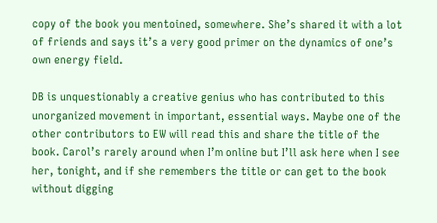copy of the book you mentoined, somewhere. She’s shared it with a lot of friends and says it’s a very good primer on the dynamics of one’s own energy field.

DB is unquestionably a creative genius who has contributed to this unorganized movement in important, essential ways. Maybe one of the other contributors to EW will read this and share the title of the book. Carol’s rarely around when I’m online but I’ll ask here when I see her, tonight, and if she remembers the title or can get to the book without digging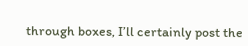through boxes, I’ll certainly post the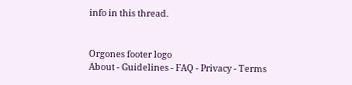info in this thread.


Orgones footer logo
About - Guidelines - FAQ - Privacy - Terms